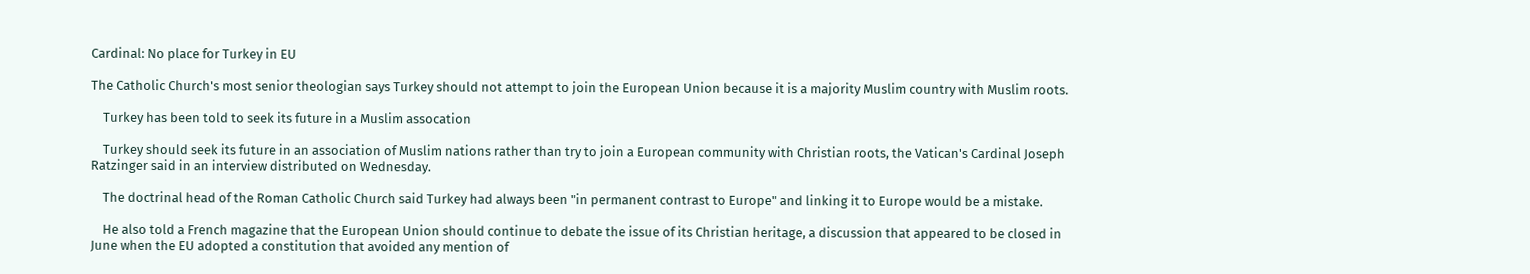Cardinal: No place for Turkey in EU

The Catholic Church's most senior theologian says Turkey should not attempt to join the European Union because it is a majority Muslim country with Muslim roots.

    Turkey has been told to seek its future in a Muslim assocation

    Turkey should seek its future in an association of Muslim nations rather than try to join a European community with Christian roots, the Vatican's Cardinal Joseph Ratzinger said in an interview distributed on Wednesday.

    The doctrinal head of the Roman Catholic Church said Turkey had always been "in permanent contrast to Europe" and linking it to Europe would be a mistake.

    He also told a French magazine that the European Union should continue to debate the issue of its Christian heritage, a discussion that appeared to be closed in June when the EU adopted a constitution that avoided any mention of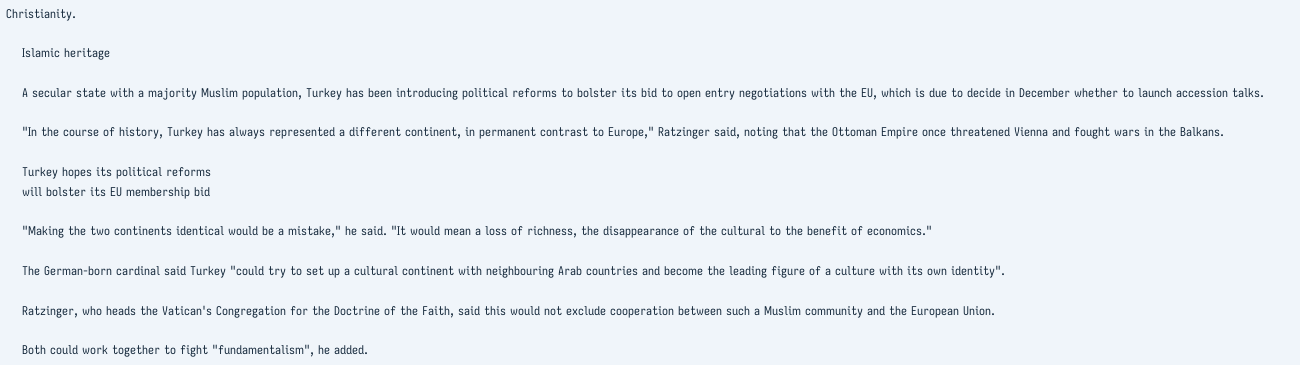Christianity.

    Islamic heritage

    A secular state with a majority Muslim population, Turkey has been introducing political reforms to bolster its bid to open entry negotiations with the EU, which is due to decide in December whether to launch accession talks.

    "In the course of history, Turkey has always represented a different continent, in permanent contrast to Europe," Ratzinger said, noting that the Ottoman Empire once threatened Vienna and fought wars in the Balkans.

    Turkey hopes its political reforms
    will bolster its EU membership bid

    "Making the two continents identical would be a mistake," he said. "It would mean a loss of richness, the disappearance of the cultural to the benefit of economics."

    The German-born cardinal said Turkey "could try to set up a cultural continent with neighbouring Arab countries and become the leading figure of a culture with its own identity".

    Ratzinger, who heads the Vatican's Congregation for the Doctrine of the Faith, said this would not exclude cooperation between such a Muslim community and the European Union.

    Both could work together to fight "fundamentalism", he added.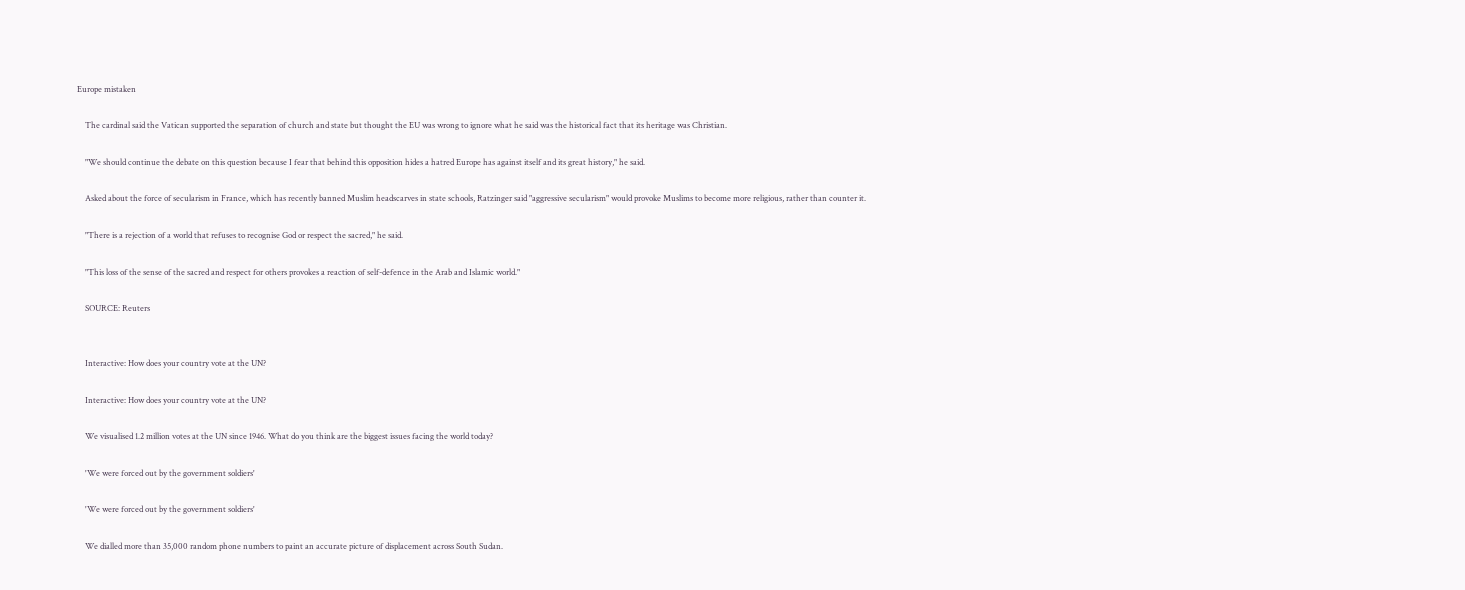Europe mistaken

    The cardinal said the Vatican supported the separation of church and state but thought the EU was wrong to ignore what he said was the historical fact that its heritage was Christian.

    "We should continue the debate on this question because I fear that behind this opposition hides a hatred Europe has against itself and its great history," he said.

    Asked about the force of secularism in France, which has recently banned Muslim headscarves in state schools, Ratzinger said "aggressive secularism" would provoke Muslims to become more religious, rather than counter it.

    "There is a rejection of a world that refuses to recognise God or respect the sacred," he said.

    "This loss of the sense of the sacred and respect for others provokes a reaction of self-defence in the Arab and Islamic world."

    SOURCE: Reuters


    Interactive: How does your country vote at the UN?

    Interactive: How does your country vote at the UN?

    We visualised 1.2 million votes at the UN since 1946. What do you think are the biggest issues facing the world today?

    'We were forced out by the government soldiers'

    'We were forced out by the government soldiers'

    We dialled more than 35,000 random phone numbers to paint an accurate picture of displacement across South Sudan.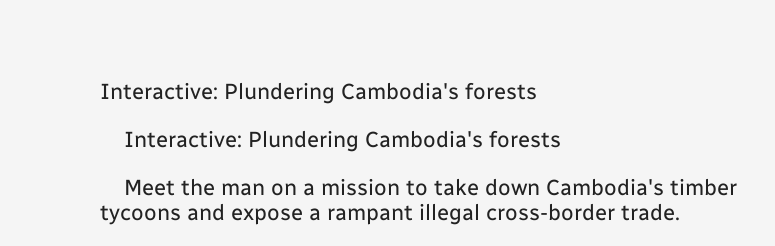Interactive: Plundering Cambodia's forests

    Interactive: Plundering Cambodia's forests

    Meet the man on a mission to take down Cambodia's timber tycoons and expose a rampant illegal cross-border trade.